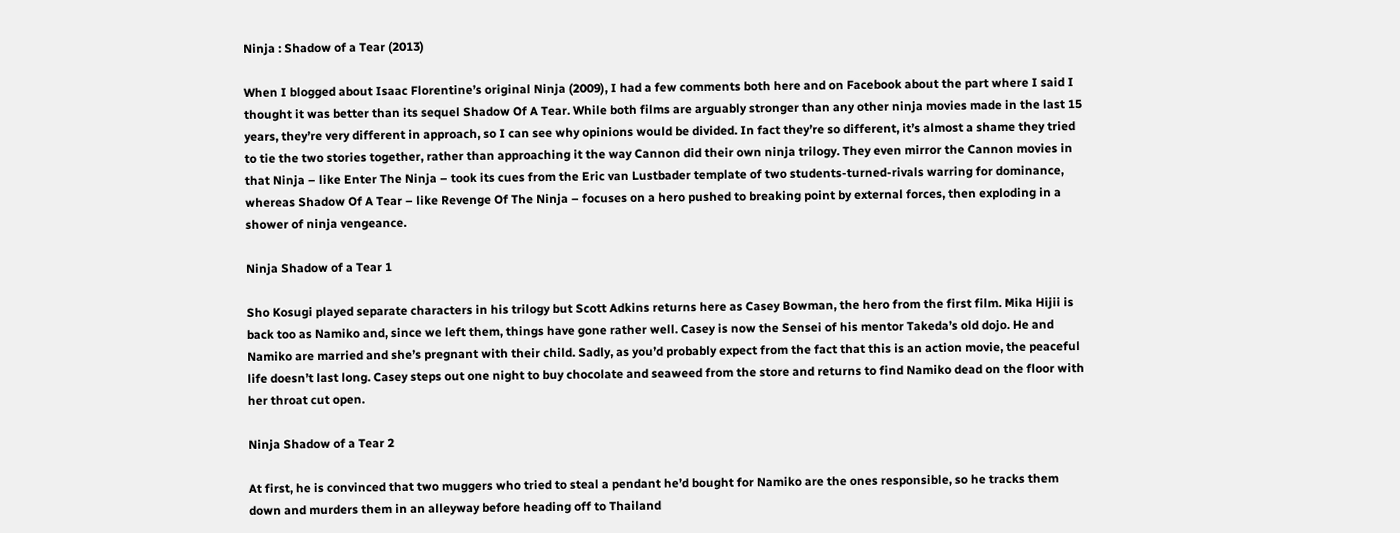Ninja : Shadow of a Tear (2013)

When I blogged about Isaac Florentine’s original Ninja (2009), I had a few comments both here and on Facebook about the part where I said I thought it was better than its sequel Shadow Of A Tear. While both films are arguably stronger than any other ninja movies made in the last 15 years, they’re very different in approach, so I can see why opinions would be divided. In fact they’re so different, it’s almost a shame they tried to tie the two stories together, rather than approaching it the way Cannon did their own ninja trilogy. They even mirror the Cannon movies in that Ninja – like Enter The Ninja – took its cues from the Eric van Lustbader template of two students-turned-rivals warring for dominance, whereas Shadow Of A Tear – like Revenge Of The Ninja – focuses on a hero pushed to breaking point by external forces, then exploding in a shower of ninja vengeance.

Ninja Shadow of a Tear 1

Sho Kosugi played separate characters in his trilogy but Scott Adkins returns here as Casey Bowman, the hero from the first film. Mika Hijii is back too as Namiko and, since we left them, things have gone rather well. Casey is now the Sensei of his mentor Takeda’s old dojo. He and Namiko are married and she’s pregnant with their child. Sadly, as you’d probably expect from the fact that this is an action movie, the peaceful life doesn’t last long. Casey steps out one night to buy chocolate and seaweed from the store and returns to find Namiko dead on the floor with her throat cut open.

Ninja Shadow of a Tear 2

At first, he is convinced that two muggers who tried to steal a pendant he’d bought for Namiko are the ones responsible, so he tracks them down and murders them in an alleyway before heading off to Thailand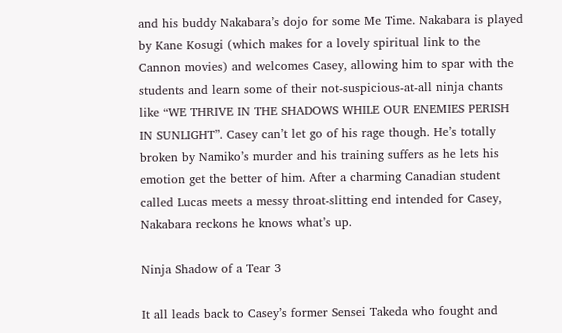and his buddy Nakabara’s dojo for some Me Time. Nakabara is played by Kane Kosugi (which makes for a lovely spiritual link to the Cannon movies) and welcomes Casey, allowing him to spar with the students and learn some of their not-suspicious-at-all ninja chants like “WE THRIVE IN THE SHADOWS WHILE OUR ENEMIES PERISH IN SUNLIGHT”. Casey can’t let go of his rage though. He’s totally broken by Namiko’s murder and his training suffers as he lets his emotion get the better of him. After a charming Canadian student called Lucas meets a messy throat-slitting end intended for Casey, Nakabara reckons he knows what’s up.

Ninja Shadow of a Tear 3

It all leads back to Casey’s former Sensei Takeda who fought and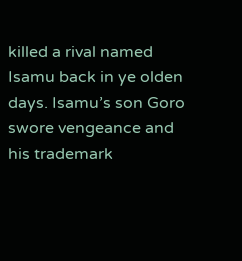killed a rival named Isamu back in ye olden days. Isamu’s son Goro swore vengeance and his trademark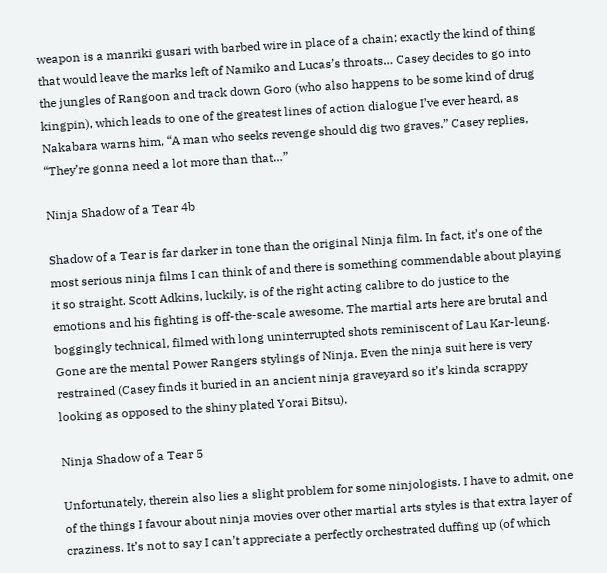weapon is a manriki gusari with barbed wire in place of a chain; exactly the kind of thing that would leave the marks left of Namiko and Lucas’s throats… Casey decides to go into the jungles of Rangoon and track down Goro (who also happens to be some kind of drug kingpin), which leads to one of the greatest lines of action dialogue I’ve ever heard, as Nakabara warns him, “A man who seeks revenge should dig two graves.” Casey replies, “They’re gonna need a lot more than that…”

Ninja Shadow of a Tear 4b

Shadow of a Tear is far darker in tone than the original Ninja film. In fact, it’s one of the most serious ninja films I can think of and there is something commendable about playing it so straight. Scott Adkins, luckily, is of the right acting calibre to do justice to the emotions and his fighting is off-the-scale awesome. The martial arts here are brutal and boggingly technical, filmed with long uninterrupted shots reminiscent of Lau Kar-leung. Gone are the mental Power Rangers stylings of Ninja. Even the ninja suit here is very restrained (Casey finds it buried in an ancient ninja graveyard so it’s kinda scrappy looking as opposed to the shiny plated Yorai Bitsu).

Ninja Shadow of a Tear 5

Unfortunately, therein also lies a slight problem for some ninjologists. I have to admit, one of the things I favour about ninja movies over other martial arts styles is that extra layer of craziness. It’s not to say I can’t appreciate a perfectly orchestrated duffing up (of which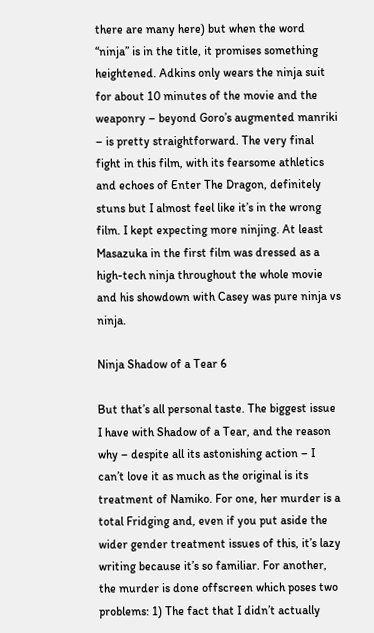there are many here) but when the word “ninja” is in the title, it promises something heightened. Adkins only wears the ninja suit for about 10 minutes of the movie and the weaponry – beyond Goro’s augmented manriki – is pretty straightforward. The very final fight in this film, with its fearsome athletics and echoes of Enter The Dragon, definitely stuns but I almost feel like it’s in the wrong film. I kept expecting more ninjing. At least Masazuka in the first film was dressed as a high-tech ninja throughout the whole movie and his showdown with Casey was pure ninja vs ninja.

Ninja Shadow of a Tear 6

But that’s all personal taste. The biggest issue I have with Shadow of a Tear, and the reason why – despite all its astonishing action – I can’t love it as much as the original is its treatment of Namiko. For one, her murder is a total Fridging and, even if you put aside the wider gender treatment issues of this, it’s lazy writing because it’s so familiar. For another, the murder is done offscreen which poses two problems: 1) The fact that I didn’t actually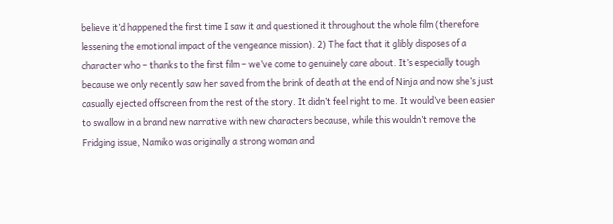believe it’d happened the first time I saw it and questioned it throughout the whole film (therefore lessening the emotional impact of the vengeance mission). 2) The fact that it glibly disposes of a character who – thanks to the first film – we’ve come to genuinely care about. It’s especially tough because we only recently saw her saved from the brink of death at the end of Ninja and now she’s just casually ejected offscreen from the rest of the story. It didn’t feel right to me. It would’ve been easier to swallow in a brand new narrative with new characters because, while this wouldn’t remove the Fridging issue, Namiko was originally a strong woman and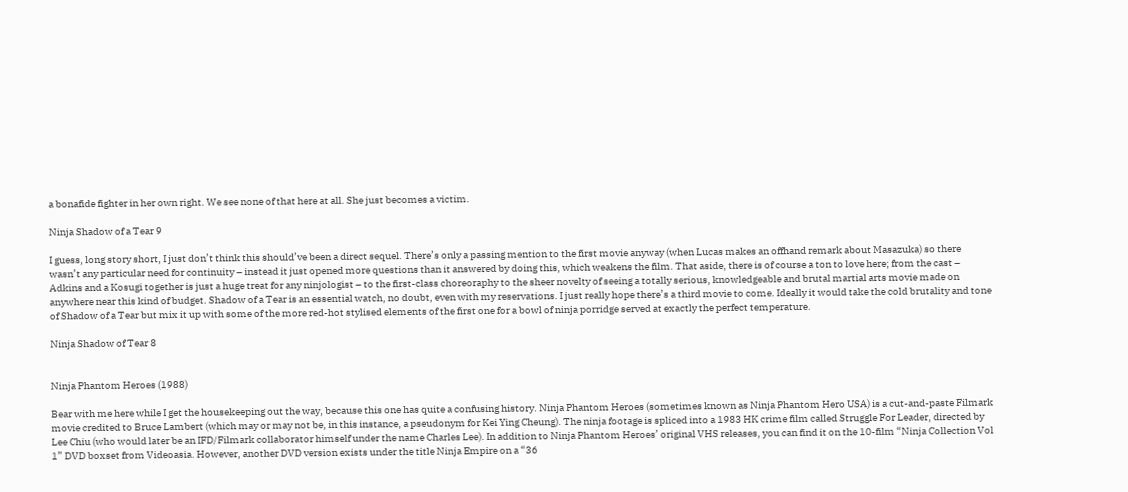a bonafide fighter in her own right. We see none of that here at all. She just becomes a victim.

Ninja Shadow of a Tear 9

I guess, long story short, I just don’t think this should’ve been a direct sequel. There’s only a passing mention to the first movie anyway (when Lucas makes an offhand remark about Masazuka) so there wasn’t any particular need for continuity – instead it just opened more questions than it answered by doing this, which weakens the film. That aside, there is of course a ton to love here; from the cast – Adkins and a Kosugi together is just a huge treat for any ninjologist – to the first-class choreoraphy to the sheer novelty of seeing a totally serious, knowledgeable and brutal martial arts movie made on anywhere near this kind of budget. Shadow of a Tear is an essential watch, no doubt, even with my reservations. I just really hope there’s a third movie to come. Ideally it would take the cold brutality and tone of Shadow of a Tear but mix it up with some of the more red-hot stylised elements of the first one for a bowl of ninja porridge served at exactly the perfect temperature.

Ninja Shadow of Tear 8


Ninja Phantom Heroes (1988)

Bear with me here while I get the housekeeping out the way, because this one has quite a confusing history. Ninja Phantom Heroes (sometimes known as Ninja Phantom Hero USA) is a cut-and-paste Filmark movie credited to Bruce Lambert (which may or may not be, in this instance, a pseudonym for Kei Ying Cheung). The ninja footage is spliced into a 1983 HK crime film called Struggle For Leader, directed by Lee Chiu (who would later be an IFD/Filmark collaborator himself under the name Charles Lee). In addition to Ninja Phantom Heroes’ original VHS releases, you can find it on the 10-film “Ninja Collection Vol 1” DVD boxset from Videoasia. However, another DVD version exists under the title Ninja Empire on a “36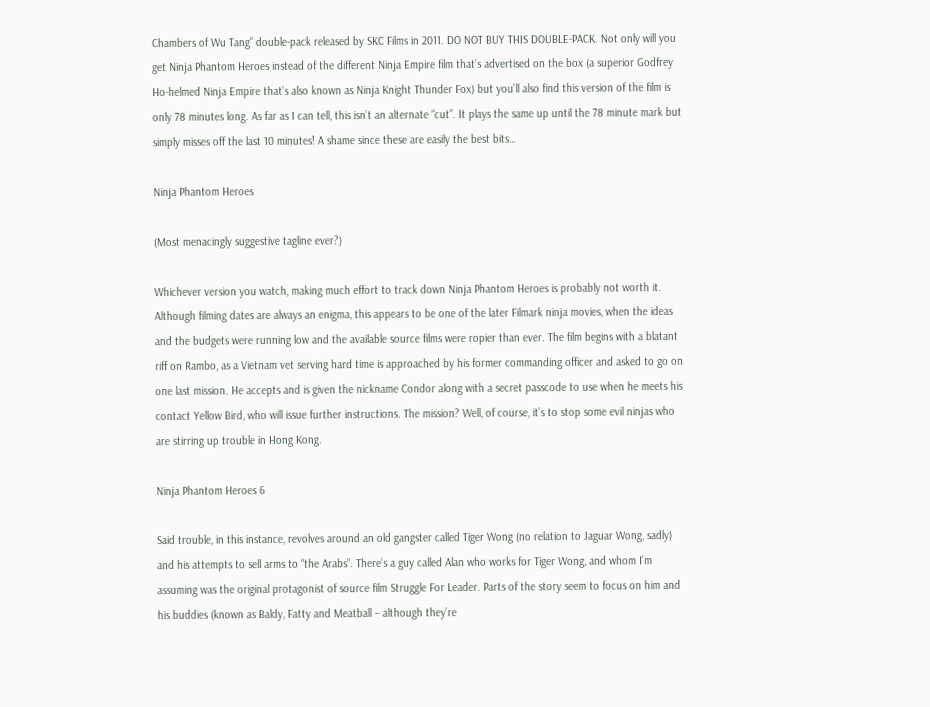Chambers of Wu Tang” double-pack released by SKC Films in 2011. DO NOT BUY THIS DOUBLE-PACK. Not only will you get Ninja Phantom Heroes instead of the different Ninja Empire film that’s advertised on the box (a superior Godfrey Ho-helmed Ninja Empire that’s also known as Ninja Knight Thunder Fox) but you’ll also find this version of the film is only 78 minutes long. As far as I can tell, this isn’t an alternate “cut”. It plays the same up until the 78 minute mark but simply misses off the last 10 minutes! A shame since these are easily the best bits…

Ninja Phantom Heroes

(Most menacingly suggestive tagline ever?)

Whichever version you watch, making much effort to track down Ninja Phantom Heroes is probably not worth it. Although filming dates are always an enigma, this appears to be one of the later Filmark ninja movies, when the ideas and the budgets were running low and the available source films were ropier than ever. The film begins with a blatant riff on Rambo, as a Vietnam vet serving hard time is approached by his former commanding officer and asked to go on one last mission. He accepts and is given the nickname Condor along with a secret passcode to use when he meets his contact Yellow Bird, who will issue further instructions. The mission? Well, of course, it’s to stop some evil ninjas who are stirring up trouble in Hong Kong.

Ninja Phantom Heroes 6

Said trouble, in this instance, revolves around an old gangster called Tiger Wong (no relation to Jaguar Wong, sadly) and his attempts to sell arms to “the Arabs”. There’s a guy called Alan who works for Tiger Wong, and whom I’m assuming was the original protagonist of source film Struggle For Leader. Parts of the story seem to focus on him and his buddies (known as Baldy, Fatty and Meatball – although they’re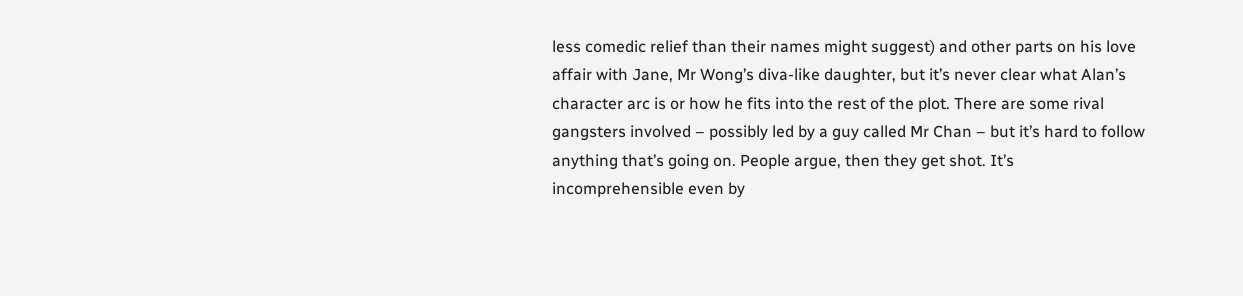less comedic relief than their names might suggest) and other parts on his love affair with Jane, Mr Wong’s diva-like daughter, but it’s never clear what Alan’s character arc is or how he fits into the rest of the plot. There are some rival gangsters involved – possibly led by a guy called Mr Chan – but it’s hard to follow anything that’s going on. People argue, then they get shot. It’s incomprehensible even by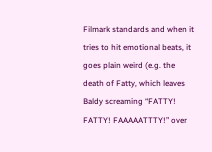Filmark standards and when it tries to hit emotional beats, it goes plain weird (e.g. the death of Fatty, which leaves Baldy screaming “FATTY! FATTY! FAAAAATTTY!” over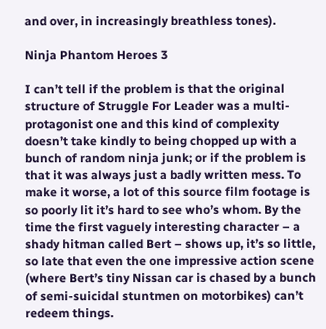and over, in increasingly breathless tones).

Ninja Phantom Heroes 3

I can’t tell if the problem is that the original structure of Struggle For Leader was a multi-protagonist one and this kind of complexity doesn’t take kindly to being chopped up with a bunch of random ninja junk; or if the problem is that it was always just a badly written mess. To make it worse, a lot of this source film footage is so poorly lit it’s hard to see who’s whom. By the time the first vaguely interesting character – a shady hitman called Bert – shows up, it’s so little, so late that even the one impressive action scene (where Bert’s tiny Nissan car is chased by a bunch of semi-suicidal stuntmen on motorbikes) can’t redeem things.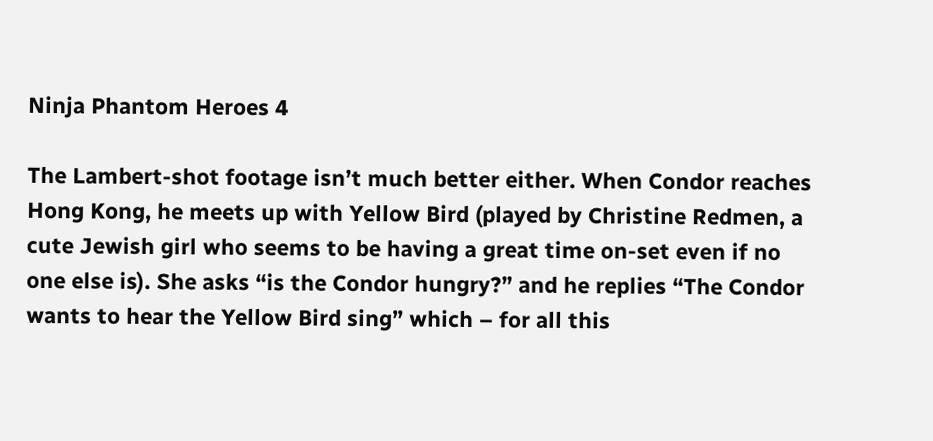Ninja Phantom Heroes 4

The Lambert-shot footage isn’t much better either. When Condor reaches Hong Kong, he meets up with Yellow Bird (played by Christine Redmen, a cute Jewish girl who seems to be having a great time on-set even if no one else is). She asks “is the Condor hungry?” and he replies “The Condor wants to hear the Yellow Bird sing” which – for all this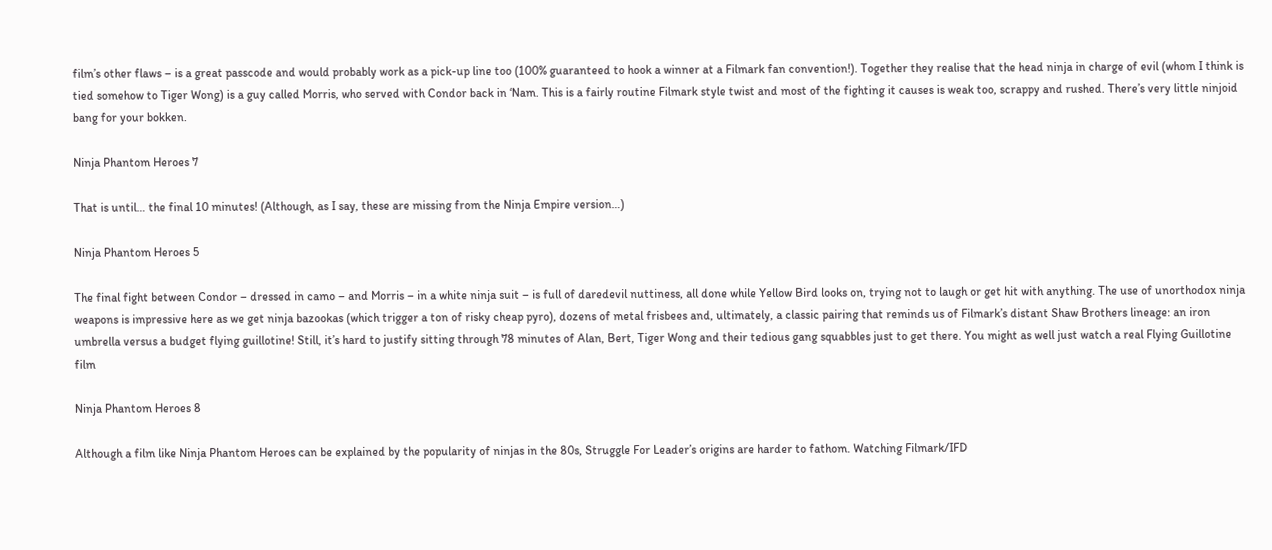film’s other flaws – is a great passcode and would probably work as a pick-up line too (100% guaranteed to hook a winner at a Filmark fan convention!). Together they realise that the head ninja in charge of evil (whom I think is tied somehow to Tiger Wong) is a guy called Morris, who served with Condor back in ‘Nam. This is a fairly routine Filmark style twist and most of the fighting it causes is weak too, scrappy and rushed. There’s very little ninjoid bang for your bokken.

Ninja Phantom Heroes 7

That is until… the final 10 minutes! (Although, as I say, these are missing from the Ninja Empire version…)

Ninja Phantom Heroes 5

The final fight between Condor – dressed in camo – and Morris – in a white ninja suit – is full of daredevil nuttiness, all done while Yellow Bird looks on, trying not to laugh or get hit with anything. The use of unorthodox ninja weapons is impressive here as we get ninja bazookas (which trigger a ton of risky cheap pyro), dozens of metal frisbees and, ultimately, a classic pairing that reminds us of Filmark’s distant Shaw Brothers lineage: an iron umbrella versus a budget flying guillotine! Still, it’s hard to justify sitting through 78 minutes of Alan, Bert, Tiger Wong and their tedious gang squabbles just to get there. You might as well just watch a real Flying Guillotine film

Ninja Phantom Heroes 8

Although a film like Ninja Phantom Heroes can be explained by the popularity of ninjas in the 80s, Struggle For Leader’s origins are harder to fathom. Watching Filmark/IFD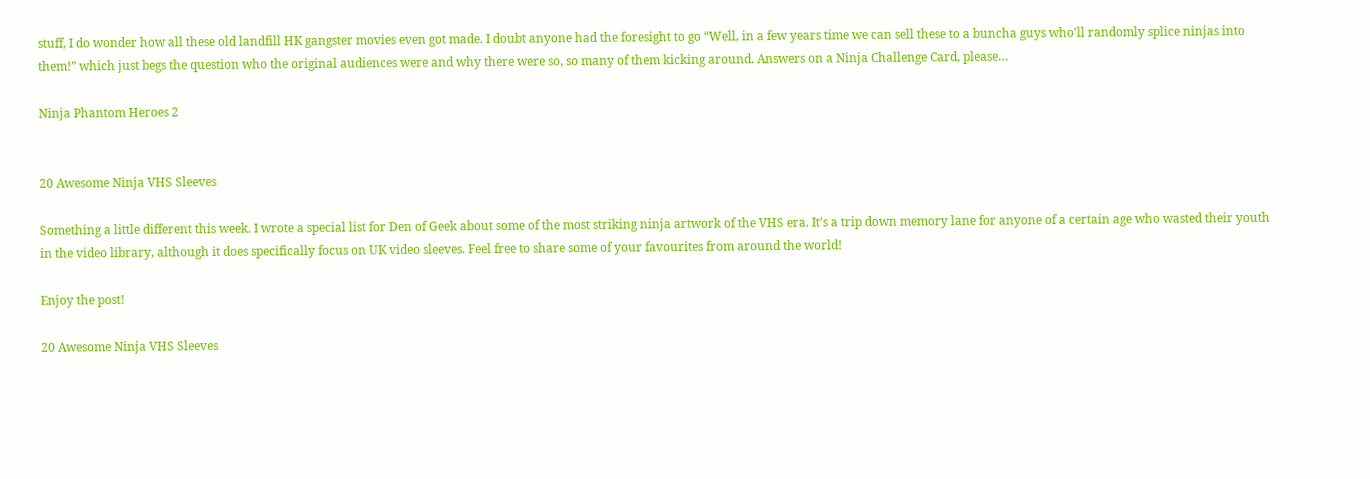stuff, I do wonder how all these old landfill HK gangster movies even got made. I doubt anyone had the foresight to go “Well, in a few years time we can sell these to a buncha guys who’ll randomly splice ninjas into them!” which just begs the question who the original audiences were and why there were so, so many of them kicking around. Answers on a Ninja Challenge Card, please…

Ninja Phantom Heroes 2


20 Awesome Ninja VHS Sleeves

Something a little different this week. I wrote a special list for Den of Geek about some of the most striking ninja artwork of the VHS era. It’s a trip down memory lane for anyone of a certain age who wasted their youth in the video library, although it does specifically focus on UK video sleeves. Feel free to share some of your favourites from around the world!

Enjoy the post!

20 Awesome Ninja VHS Sleeves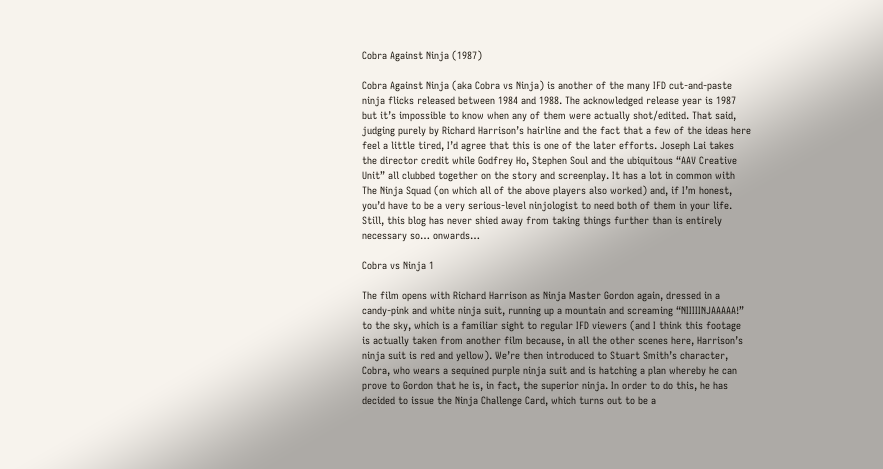Cobra Against Ninja (1987)

Cobra Against Ninja (aka Cobra vs Ninja) is another of the many IFD cut-and-paste ninja flicks released between 1984 and 1988. The acknowledged release year is 1987 but it’s impossible to know when any of them were actually shot/edited. That said, judging purely by Richard Harrison’s hairline and the fact that a few of the ideas here feel a little tired, I’d agree that this is one of the later efforts. Joseph Lai takes the director credit while Godfrey Ho, Stephen Soul and the ubiquitous “AAV Creative Unit” all clubbed together on the story and screenplay. It has a lot in common with The Ninja Squad (on which all of the above players also worked) and, if I’m honest, you’d have to be a very serious-level ninjologist to need both of them in your life. Still, this blog has never shied away from taking things further than is entirely necessary so… onwards…

Cobra vs Ninja 1

The film opens with Richard Harrison as Ninja Master Gordon again, dressed in a candy-pink and white ninja suit, running up a mountain and screaming “NIIIIINJAAAAA!” to the sky, which is a familiar sight to regular IFD viewers (and I think this footage is actually taken from another film because, in all the other scenes here, Harrison’s ninja suit is red and yellow). We’re then introduced to Stuart Smith’s character, Cobra, who wears a sequined purple ninja suit and is hatching a plan whereby he can prove to Gordon that he is, in fact, the superior ninja. In order to do this, he has decided to issue the Ninja Challenge Card, which turns out to be a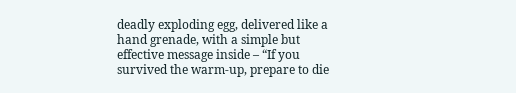deadly exploding egg, delivered like a hand grenade, with a simple but effective message inside – “If you survived the warm-up, prepare to die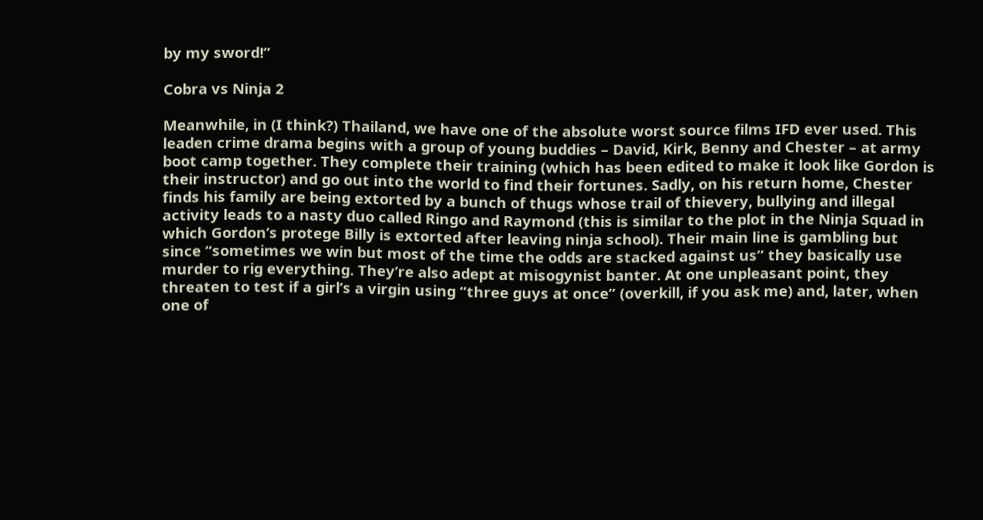by my sword!”

Cobra vs Ninja 2

Meanwhile, in (I think?) Thailand, we have one of the absolute worst source films IFD ever used. This leaden crime drama begins with a group of young buddies – David, Kirk, Benny and Chester – at army boot camp together. They complete their training (which has been edited to make it look like Gordon is their instructor) and go out into the world to find their fortunes. Sadly, on his return home, Chester finds his family are being extorted by a bunch of thugs whose trail of thievery, bullying and illegal activity leads to a nasty duo called Ringo and Raymond (this is similar to the plot in the Ninja Squad in which Gordon’s protege Billy is extorted after leaving ninja school). Their main line is gambling but since “sometimes we win but most of the time the odds are stacked against us” they basically use murder to rig everything. They’re also adept at misogynist banter. At one unpleasant point, they threaten to test if a girl’s a virgin using “three guys at once” (overkill, if you ask me) and, later, when one of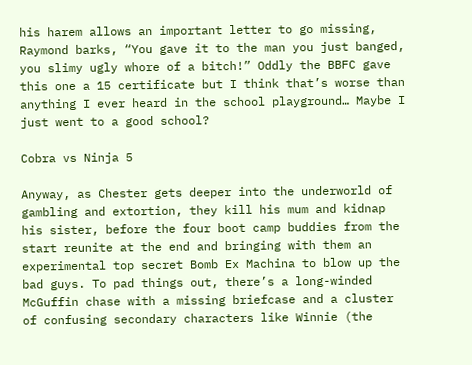his harem allows an important letter to go missing, Raymond barks, “You gave it to the man you just banged, you slimy ugly whore of a bitch!” Oddly the BBFC gave this one a 15 certificate but I think that’s worse than anything I ever heard in the school playground… Maybe I just went to a good school?

Cobra vs Ninja 5

Anyway, as Chester gets deeper into the underworld of gambling and extortion, they kill his mum and kidnap his sister, before the four boot camp buddies from the start reunite at the end and bringing with them an experimental top secret Bomb Ex Machina to blow up the bad guys. To pad things out, there’s a long-winded McGuffin chase with a missing briefcase and a cluster of confusing secondary characters like Winnie (the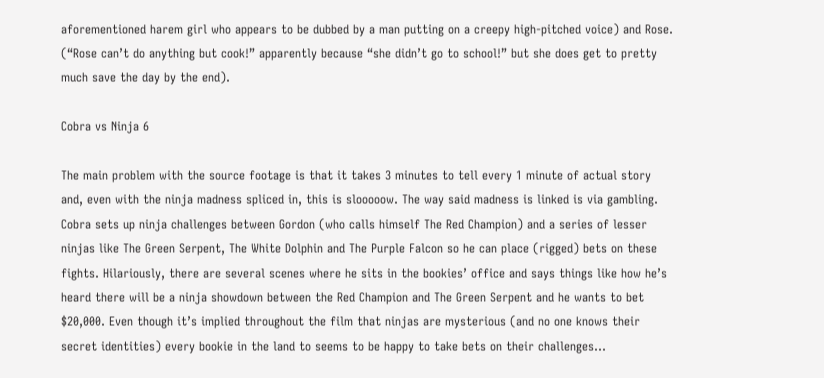aforementioned harem girl who appears to be dubbed by a man putting on a creepy high-pitched voice) and Rose. (“Rose can’t do anything but cook!” apparently because “she didn’t go to school!” but she does get to pretty much save the day by the end).

Cobra vs Ninja 6

The main problem with the source footage is that it takes 3 minutes to tell every 1 minute of actual story and, even with the ninja madness spliced in, this is slooooow. The way said madness is linked is via gambling. Cobra sets up ninja challenges between Gordon (who calls himself The Red Champion) and a series of lesser ninjas like The Green Serpent, The White Dolphin and The Purple Falcon so he can place (rigged) bets on these fights. Hilariously, there are several scenes where he sits in the bookies’ office and says things like how he’s heard there will be a ninja showdown between the Red Champion and The Green Serpent and he wants to bet $20,000. Even though it’s implied throughout the film that ninjas are mysterious (and no one knows their secret identities) every bookie in the land to seems to be happy to take bets on their challenges…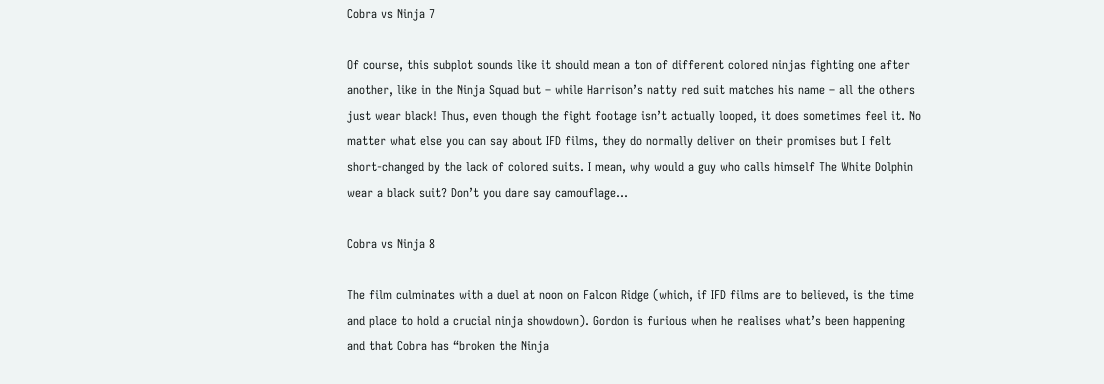Cobra vs Ninja 7

Of course, this subplot sounds like it should mean a ton of different colored ninjas fighting one after another, like in the Ninja Squad but – while Harrison’s natty red suit matches his name – all the others just wear black! Thus, even though the fight footage isn’t actually looped, it does sometimes feel it. No matter what else you can say about IFD films, they do normally deliver on their promises but I felt short-changed by the lack of colored suits. I mean, why would a guy who calls himself The White Dolphin wear a black suit? Don’t you dare say camouflage…

Cobra vs Ninja 8

The film culminates with a duel at noon on Falcon Ridge (which, if IFD films are to believed, is the time and place to hold a crucial ninja showdown). Gordon is furious when he realises what’s been happening and that Cobra has “broken the Ninja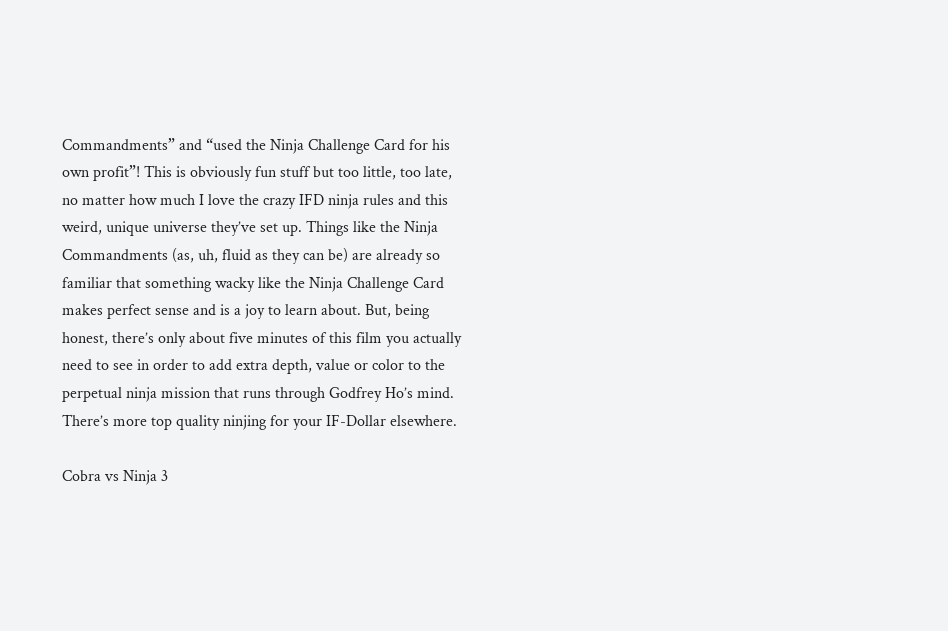Commandments” and “used the Ninja Challenge Card for his own profit”! This is obviously fun stuff but too little, too late, no matter how much I love the crazy IFD ninja rules and this weird, unique universe they’ve set up. Things like the Ninja Commandments (as, uh, fluid as they can be) are already so familiar that something wacky like the Ninja Challenge Card makes perfect sense and is a joy to learn about. But, being honest, there’s only about five minutes of this film you actually need to see in order to add extra depth, value or color to the perpetual ninja mission that runs through Godfrey Ho’s mind. There’s more top quality ninjing for your IF-Dollar elsewhere.

Cobra vs Ninja 3